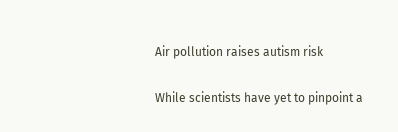Air pollution raises autism risk

While scientists have yet to pinpoint a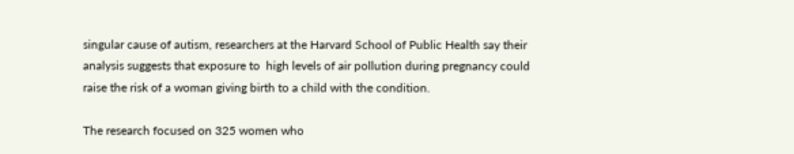singular cause of autism, researchers at the Harvard School of Public Health say their analysis suggests that exposure to  high levels of air pollution during pregnancy could raise the risk of a woman giving birth to a child with the condition.

The research focused on 325 women who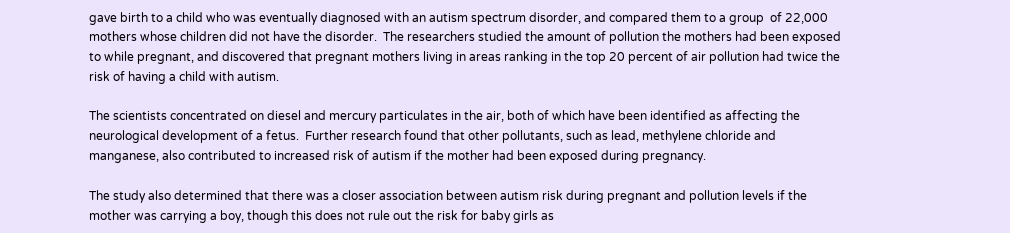gave birth to a child who was eventually diagnosed with an autism spectrum disorder, and compared them to a group  of 22,000 mothers whose children did not have the disorder.  The researchers studied the amount of pollution the mothers had been exposed to while pregnant, and discovered that pregnant mothers living in areas ranking in the top 20 percent of air pollution had twice the risk of having a child with autism.

The scientists concentrated on diesel and mercury particulates in the air, both of which have been identified as affecting the neurological development of a fetus.  Further research found that other pollutants, such as lead, methylene chloride and manganese, also contributed to increased risk of autism if the mother had been exposed during pregnancy.

The study also determined that there was a closer association between autism risk during pregnant and pollution levels if the mother was carrying a boy, though this does not rule out the risk for baby girls as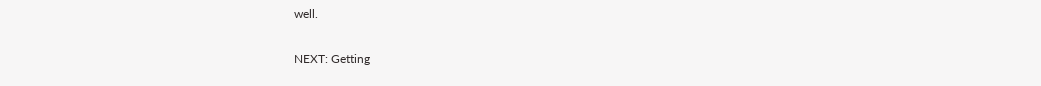well.

NEXT: Getting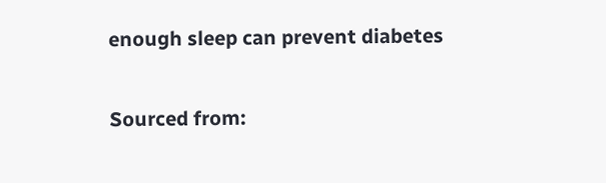enough sleep can prevent diabetes

Sourced from: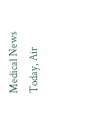Medical News Today, Air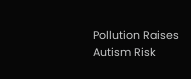Pollution Raises Autism Risk